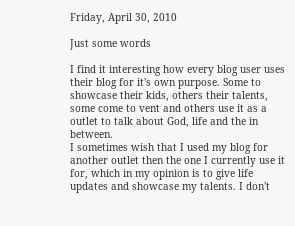Friday, April 30, 2010

Just some words

I find it interesting how every blog user uses their blog for it's own purpose. Some to showcase their kids, others their talents, some come to vent and others use it as a outlet to talk about God, life and the in between.
I sometimes wish that I used my blog for another outlet then the one I currently use it for, which in my opinion is to give life updates and showcase my talents. I don't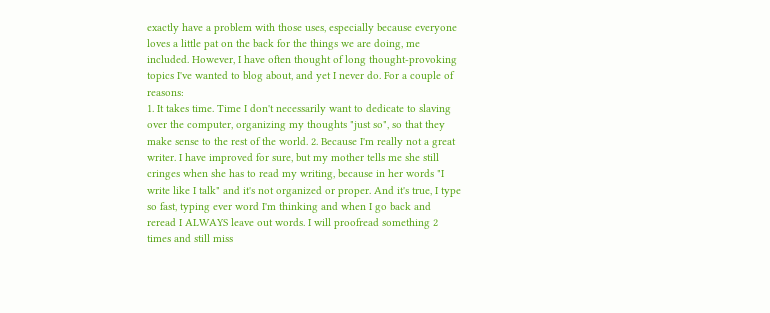exactly have a problem with those uses, especially because everyone loves a little pat on the back for the things we are doing, me included. However, I have often thought of long thought-provoking topics I've wanted to blog about, and yet I never do. For a couple of reasons:
1. It takes time. Time I don't necessarily want to dedicate to slaving over the computer, organizing my thoughts "just so", so that they make sense to the rest of the world. 2. Because I'm really not a great writer. I have improved for sure, but my mother tells me she still cringes when she has to read my writing, because in her words "I write like I talk" and it's not organized or proper. And it's true, I type so fast, typing ever word I'm thinking and when I go back and reread I ALWAYS leave out words. I will proofread something 2 times and still miss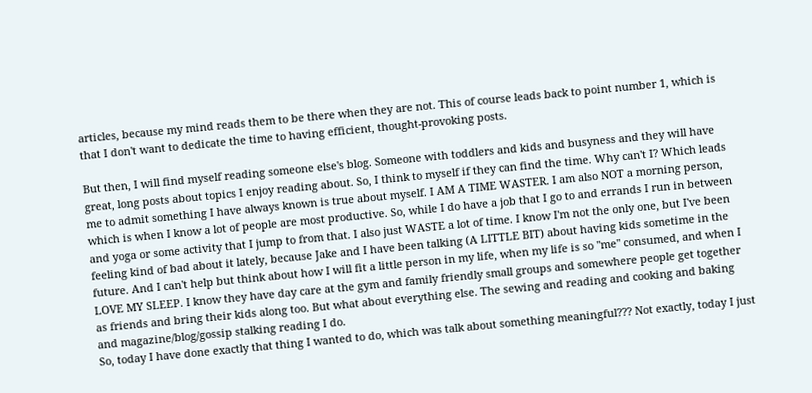articles, because my mind reads them to be there when they are not. This of course leads back to point number 1, which is that I don't want to dedicate the time to having efficient, thought-provoking posts.

But then, I will find myself reading someone else's blog. Someone with toddlers and kids and busyness and they will have great, long posts about topics I enjoy reading about. So, I think to myself if they can find the time. Why can't I? Which leads me to admit something I have always known is true about myself. I AM A TIME WASTER. I am also NOT a morning person, which is when I know a lot of people are most productive. So, while I do have a job that I go to and errands I run in between and yoga or some activity that I jump to from that. I also just WASTE a lot of time. I know I'm not the only one, but I've been feeling kind of bad about it lately, because Jake and I have been talking (A LITTLE BIT) about having kids sometime in the future. And I can't help but think about how I will fit a little person in my life, when my life is so "me" consumed, and when I LOVE MY SLEEP. I know they have day care at the gym and family friendly small groups and somewhere people get together as friends and bring their kids along too. But what about everything else. The sewing and reading and cooking and baking and magazine/blog/gossip stalking reading I do.
So, today I have done exactly that thing I wanted to do, which was talk about something meaningful??? Not exactly, today I just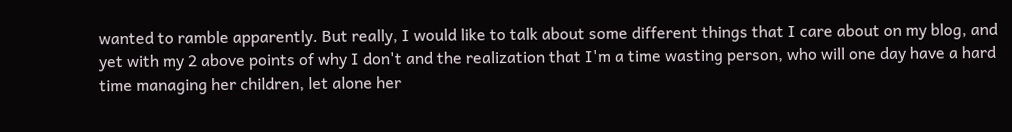wanted to ramble apparently. But really, I would like to talk about some different things that I care about on my blog, and yet with my 2 above points of why I don't and the realization that I'm a time wasting person, who will one day have a hard time managing her children, let alone her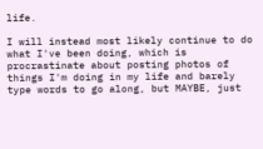life.

I will instead most likely continue to do what I've been doing, which is procrastinate about posting photos of things I'm doing in my life and barely type words to go along, but MAYBE, just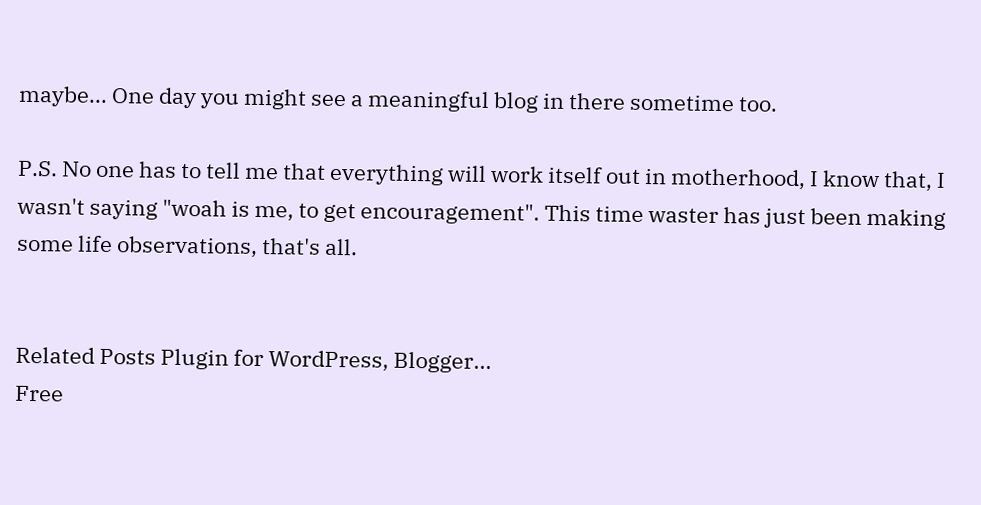maybe... One day you might see a meaningful blog in there sometime too.

P.S. No one has to tell me that everything will work itself out in motherhood, I know that, I wasn't saying "woah is me, to get encouragement". This time waster has just been making some life observations, that's all.


Related Posts Plugin for WordPress, Blogger...
Free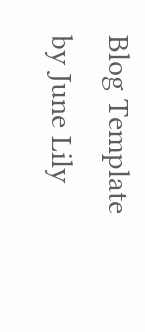Blog Template by June Lily